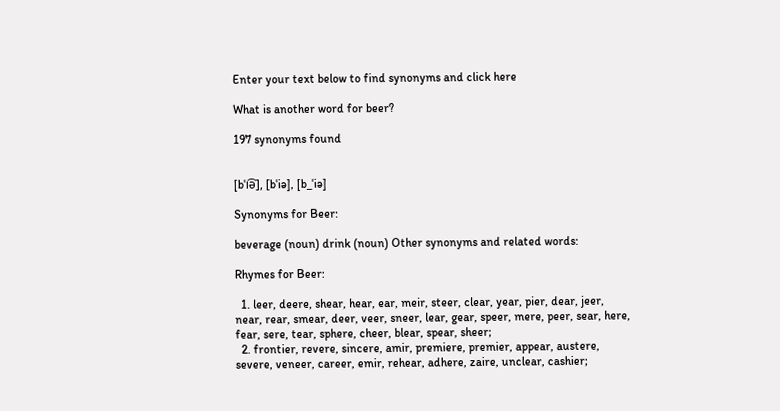Enter your text below to find synonyms and click here

What is another word for beer?

197 synonyms found


[bˈi͡ə], [bˈiə], [b_ˈiə]

Synonyms for Beer:

beverage (noun) drink (noun) Other synonyms and related words:

Rhymes for Beer:

  1. leer, deere, shear, hear, ear, meir, steer, clear, year, pier, dear, jeer, near, rear, smear, deer, veer, sneer, lear, gear, speer, mere, peer, sear, here, fear, sere, tear, sphere, cheer, blear, spear, sheer;
  2. frontier, revere, sincere, amir, premiere, premier, appear, austere, severe, veneer, career, emir, rehear, adhere, zaire, unclear, cashier;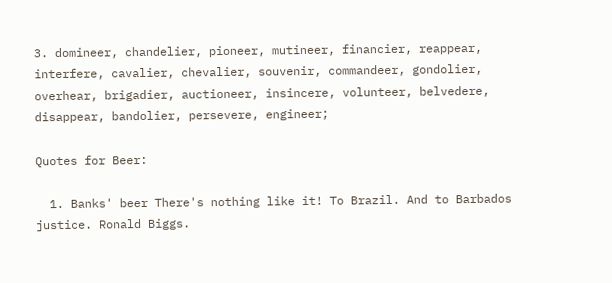3. domineer, chandelier, pioneer, mutineer, financier, reappear, interfere, cavalier, chevalier, souvenir, commandeer, gondolier, overhear, brigadier, auctioneer, insincere, volunteer, belvedere, disappear, bandolier, persevere, engineer;

Quotes for Beer:

  1. Banks' beer There's nothing like it! To Brazil. And to Barbados justice. Ronald Biggs.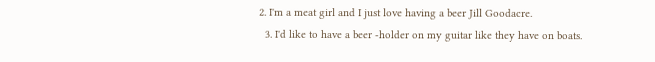2. I'm a meat girl and I just love having a beer Jill Goodacre.
  3. I'd like to have a beer -holder on my guitar like they have on boats.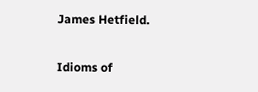James Hetfield.

Idioms of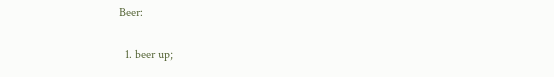Beer:

  1. beer up;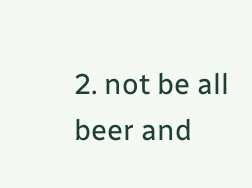2. not be all beer and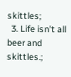skittles;
  3. Life isn't all beer and skittles.;